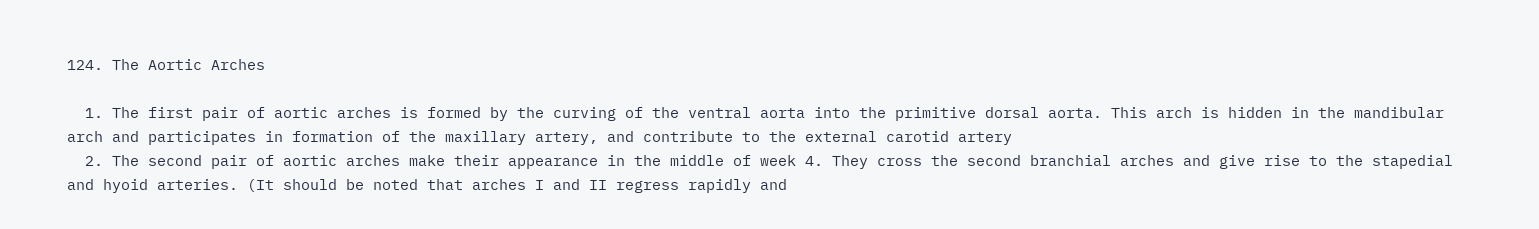124. The Aortic Arches

  1. The first pair of aortic arches is formed by the curving of the ventral aorta into the primitive dorsal aorta. This arch is hidden in the mandibular arch and participates in formation of the maxillary artery, and contribute to the external carotid artery
  2. The second pair of aortic arches make their appearance in the middle of week 4. They cross the second branchial arches and give rise to the stapedial and hyoid arteries. (It should be noted that arches I and II regress rapidly and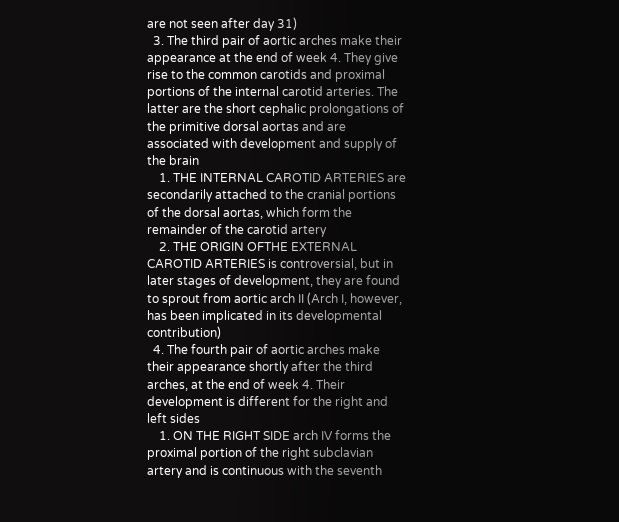are not seen after day 31)
  3. The third pair of aortic arches make their appearance at the end of week 4. They give rise to the common carotids and proximal portions of the internal carotid arteries. The latter are the short cephalic prolongations of the primitive dorsal aortas and are associated with development and supply of the brain
    1. THE INTERNAL CAROTID ARTERIES are secondarily attached to the cranial portions of the dorsal aortas, which form the remainder of the carotid artery
    2. THE ORIGIN OFTHE EXTERNAL CAROTID ARTERIES is controversial, but in later stages of development, they are found to sprout from aortic arch II (Arch I, however, has been implicated in its developmental contribution)
  4. The fourth pair of aortic arches make their appearance shortly after the third arches, at the end of week 4. Their development is different for the right and left sides
    1. ON THE RIGHT SIDE arch IV forms the proximal portion of the right subclavian artery and is continuous with the seventh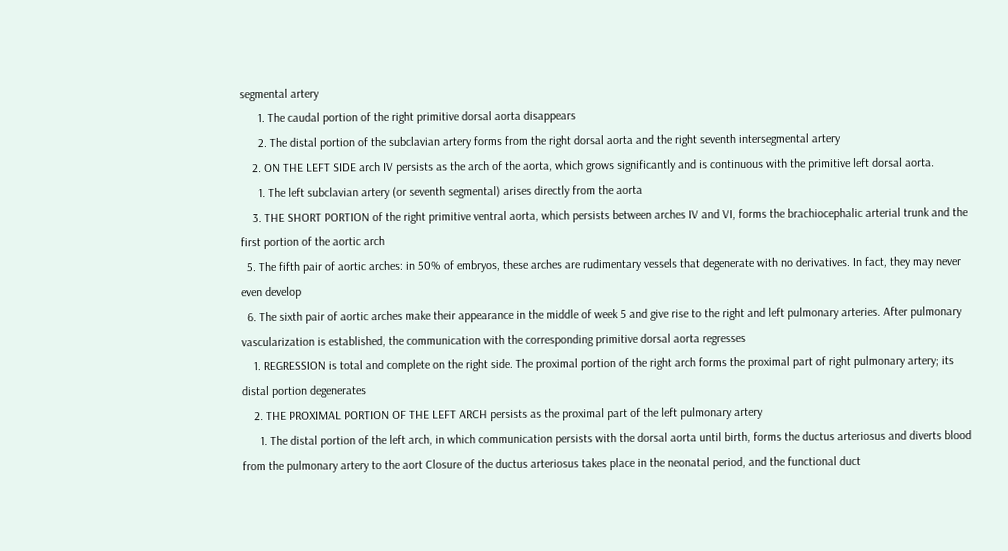segmental artery
      1. The caudal portion of the right primitive dorsal aorta disappears
      2. The distal portion of the subclavian artery forms from the right dorsal aorta and the right seventh intersegmental artery
    2. ON THE LEFT SIDE arch IV persists as the arch of the aorta, which grows significantly and is continuous with the primitive left dorsal aorta.
      1. The left subclavian artery (or seventh segmental) arises directly from the aorta
    3. THE SHORT PORTION of the right primitive ventral aorta, which persists between arches IV and VI, forms the brachiocephalic arterial trunk and the first portion of the aortic arch
  5. The fifth pair of aortic arches: in 50% of embryos, these arches are rudimentary vessels that degenerate with no derivatives. In fact, they may never even develop
  6. The sixth pair of aortic arches make their appearance in the middle of week 5 and give rise to the right and left pulmonary arteries. After pulmonary vascularization is established, the communication with the corresponding primitive dorsal aorta regresses
    1. REGRESSION is total and complete on the right side. The proximal portion of the right arch forms the proximal part of right pulmonary artery; its distal portion degenerates
    2. THE PROXIMAL PORTION OF THE LEFT ARCH persists as the proximal part of the left pulmonary artery
      1. The distal portion of the left arch, in which communication persists with the dorsal aorta until birth, forms the ductus arteriosus and diverts blood from the pulmonary artery to the aort Closure of the ductus arteriosus takes place in the neonatal period, and the functional duct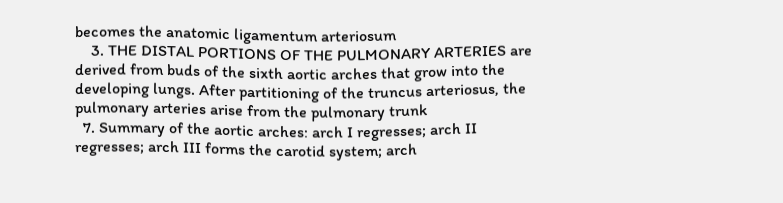becomes the anatomic ligamentum arteriosum
    3. THE DISTAL PORTIONS OF THE PULMONARY ARTERIES are derived from buds of the sixth aortic arches that grow into the developing lungs. After partitioning of the truncus arteriosus, the pulmonary arteries arise from the pulmonary trunk
  7. Summary of the aortic arches: arch I regresses; arch II regresses; arch III forms the carotid system; arch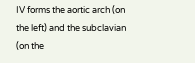IV forms the aortic arch (on the left) and the subclavian (on the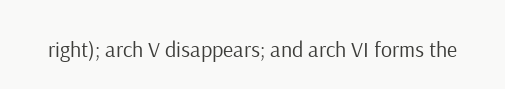right); arch V disappears; and arch VI forms the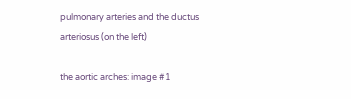pulmonary arteries and the ductus arteriosus (on the left)

the aortic arches: image #1